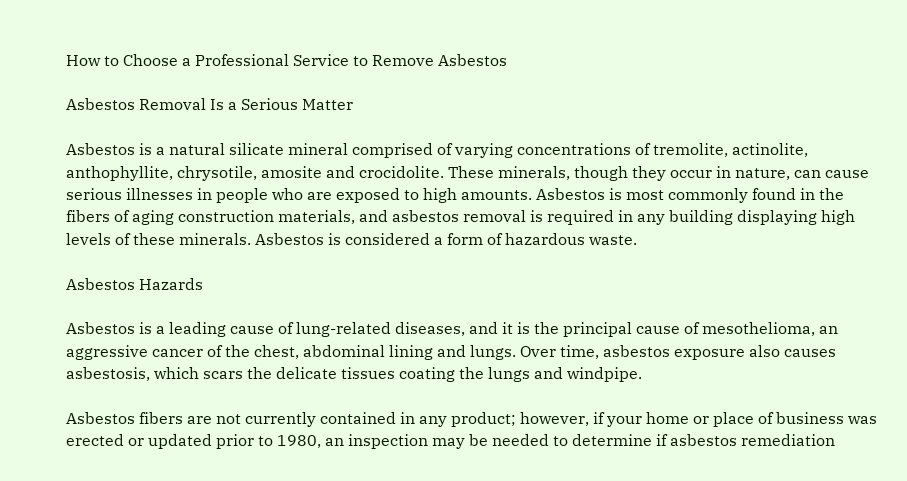How to Choose a Professional Service to Remove Asbestos

Asbestos Removal Is a Serious Matter

Asbestos is a natural silicate mineral comprised of varying concentrations of tremolite, actinolite, anthophyllite, chrysotile, amosite and crocidolite. These minerals, though they occur in nature, can cause serious illnesses in people who are exposed to high amounts. Asbestos is most commonly found in the fibers of aging construction materials, and asbestos removal is required in any building displaying high levels of these minerals. Asbestos is considered a form of hazardous waste.

Asbestos Hazards

Asbestos is a leading cause of lung-related diseases, and it is the principal cause of mesothelioma, an aggressive cancer of the chest, abdominal lining and lungs. Over time, asbestos exposure also causes asbestosis, which scars the delicate tissues coating the lungs and windpipe.

Asbestos fibers are not currently contained in any product; however, if your home or place of business was erected or updated prior to 1980, an inspection may be needed to determine if asbestos remediation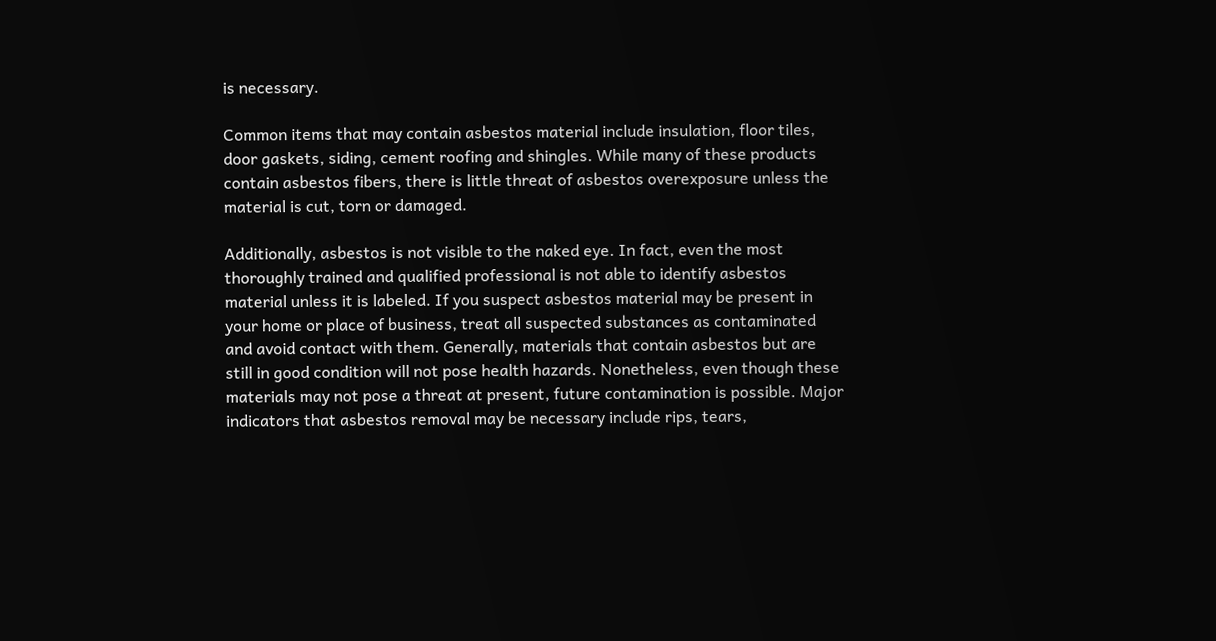is necessary.

Common items that may contain asbestos material include insulation, floor tiles, door gaskets, siding, cement roofing and shingles. While many of these products contain asbestos fibers, there is little threat of asbestos overexposure unless the material is cut, torn or damaged.

Additionally, asbestos is not visible to the naked eye. In fact, even the most thoroughly trained and qualified professional is not able to identify asbestos material unless it is labeled. If you suspect asbestos material may be present in your home or place of business, treat all suspected substances as contaminated and avoid contact with them. Generally, materials that contain asbestos but are still in good condition will not pose health hazards. Nonetheless, even though these materials may not pose a threat at present, future contamination is possible. Major indicators that asbestos removal may be necessary include rips, tears,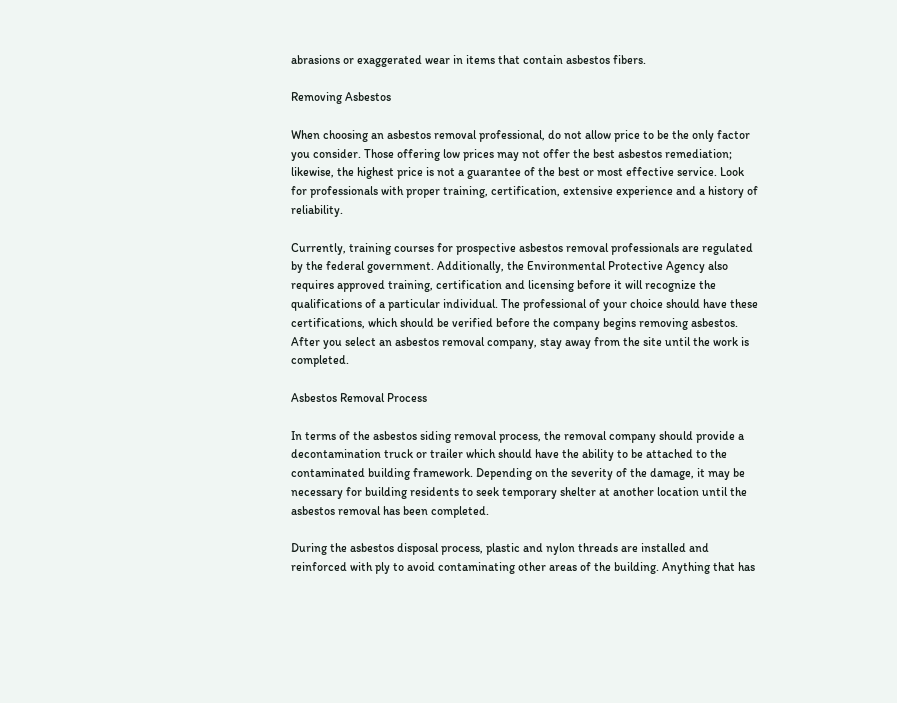abrasions or exaggerated wear in items that contain asbestos fibers.

Removing Asbestos

When choosing an asbestos removal professional, do not allow price to be the only factor you consider. Those offering low prices may not offer the best asbestos remediation; likewise, the highest price is not a guarantee of the best or most effective service. Look for professionals with proper training, certification, extensive experience and a history of reliability.

Currently, training courses for prospective asbestos removal professionals are regulated by the federal government. Additionally, the Environmental Protective Agency also requires approved training, certification and licensing before it will recognize the qualifications of a particular individual. The professional of your choice should have these certifications, which should be verified before the company begins removing asbestos. After you select an asbestos removal company, stay away from the site until the work is completed.

Asbestos Removal Process

In terms of the asbestos siding removal process, the removal company should provide a decontamination truck or trailer which should have the ability to be attached to the contaminated building framework. Depending on the severity of the damage, it may be necessary for building residents to seek temporary shelter at another location until the asbestos removal has been completed.

During the asbestos disposal process, plastic and nylon threads are installed and reinforced with ply to avoid contaminating other areas of the building. Anything that has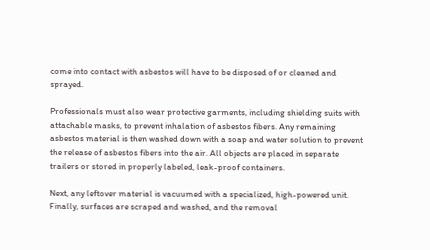come into contact with asbestos will have to be disposed of or cleaned and sprayed.

Professionals must also wear protective garments, including shielding suits with attachable masks, to prevent inhalation of asbestos fibers. Any remaining asbestos material is then washed down with a soap and water solution to prevent the release of asbestos fibers into the air. All objects are placed in separate trailers or stored in properly labeled, leak-proof containers.

Next, any leftover material is vacuumed with a specialized, high-powered unit. Finally, surfaces are scraped and washed, and the removal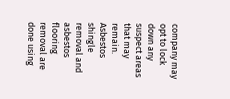company may opt to lock down any suspect areas that may remain. Asbestos shingle removal and asbestos flooring removal are done using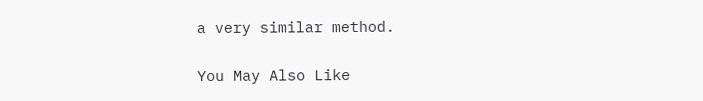a very similar method.

You May Also Like